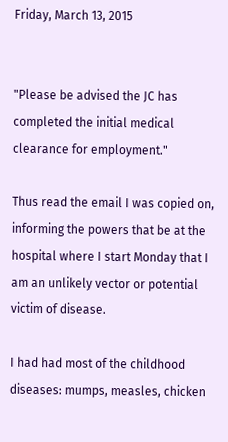Friday, March 13, 2015


"Please be advised the JC has completed the initial medical clearance for employment."

Thus read the email I was copied on, informing the powers that be at the hospital where I start Monday that I am an unlikely vector or potential victim of disease.

I had had most of the childhood diseases: mumps, measles, chicken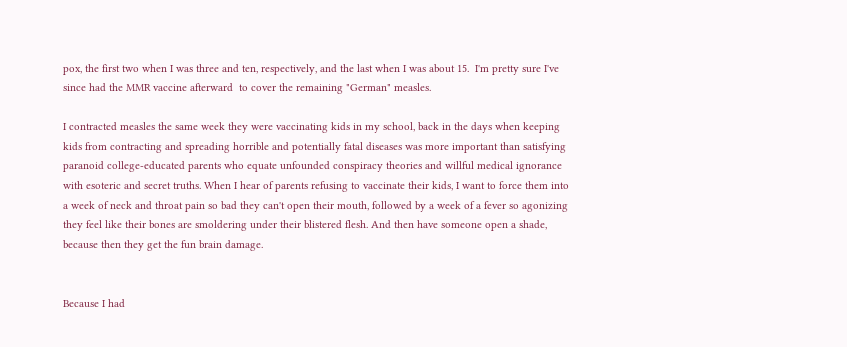pox, the first two when I was three and ten, respectively, and the last when I was about 15.  I'm pretty sure I've since had the MMR vaccine afterward  to cover the remaining "German" measles.

I contracted measles the same week they were vaccinating kids in my school, back in the days when keeping kids from contracting and spreading horrible and potentially fatal diseases was more important than satisfying paranoid college-educated parents who equate unfounded conspiracy theories and willful medical ignorance with esoteric and secret truths. When I hear of parents refusing to vaccinate their kids, I want to force them into a week of neck and throat pain so bad they can't open their mouth, followed by a week of a fever so agonizing they feel like their bones are smoldering under their blistered flesh. And then have someone open a shade, because then they get the fun brain damage.


Because I had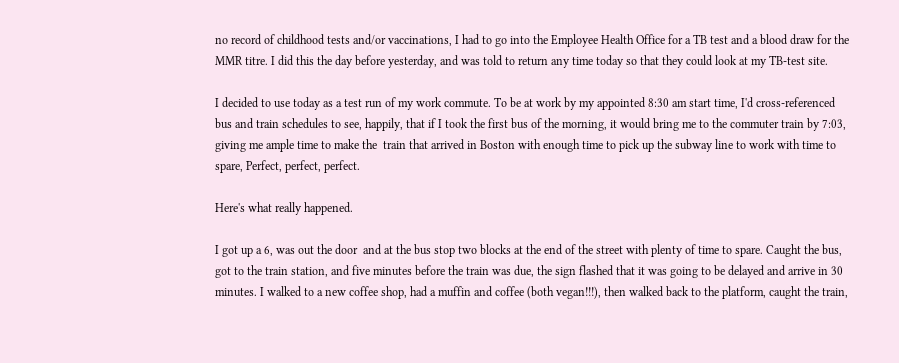no record of childhood tests and/or vaccinations, I had to go into the Employee Health Office for a TB test and a blood draw for the MMR titre. I did this the day before yesterday, and was told to return any time today so that they could look at my TB-test site.

I decided to use today as a test run of my work commute. To be at work by my appointed 8:30 am start time, I'd cross-referenced bus and train schedules to see, happily, that if I took the first bus of the morning, it would bring me to the commuter train by 7:03, giving me ample time to make the  train that arrived in Boston with enough time to pick up the subway line to work with time to spare, Perfect, perfect, perfect.

Here's what really happened.

I got up a 6, was out the door  and at the bus stop two blocks at the end of the street with plenty of time to spare. Caught the bus, got to the train station, and five minutes before the train was due, the sign flashed that it was going to be delayed and arrive in 30 minutes. I walked to a new coffee shop, had a muffin and coffee (both vegan!!!), then walked back to the platform, caught the train,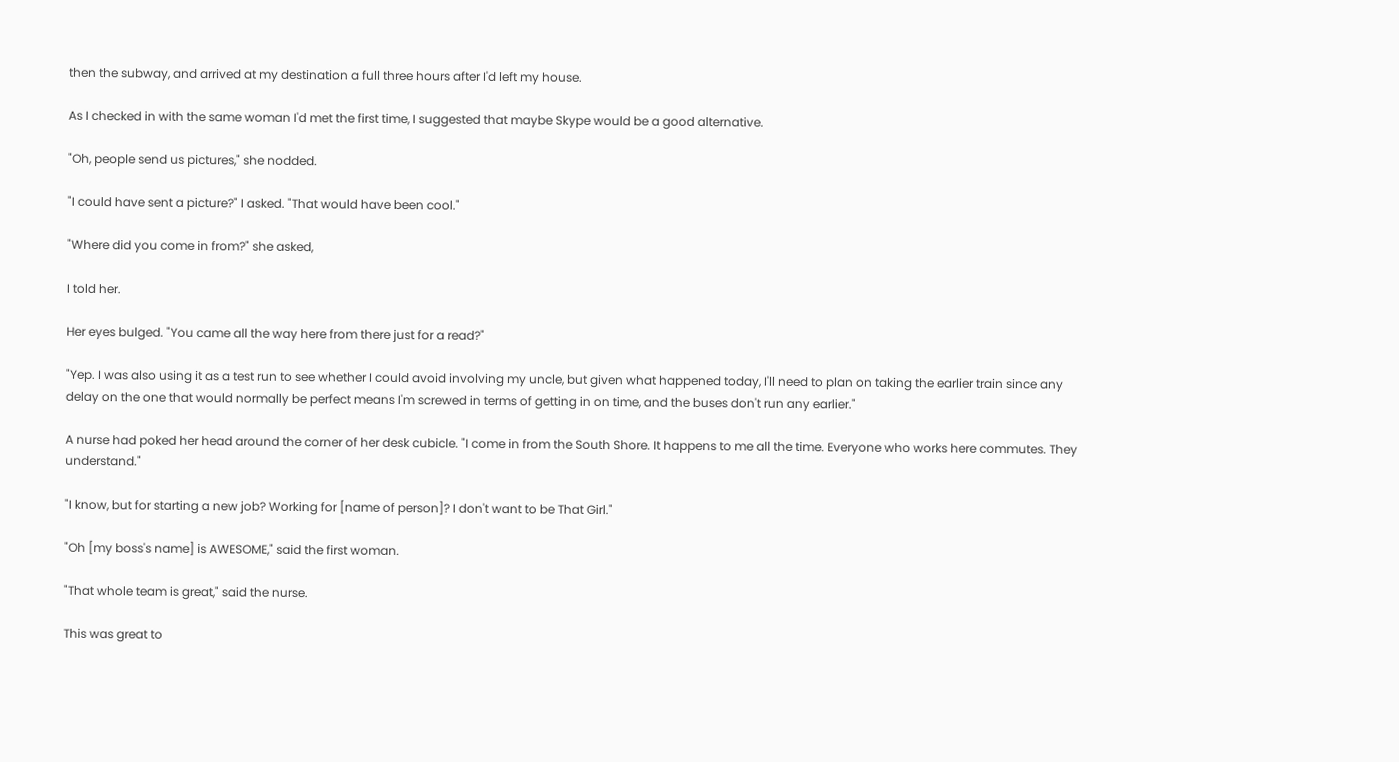then the subway, and arrived at my destination a full three hours after I'd left my house.

As I checked in with the same woman I'd met the first time, I suggested that maybe Skype would be a good alternative.

"Oh, people send us pictures," she nodded.

"I could have sent a picture?" I asked. "That would have been cool."

"Where did you come in from?" she asked,

I told her.

Her eyes bulged. "You came all the way here from there just for a read?"

"Yep. I was also using it as a test run to see whether I could avoid involving my uncle, but given what happened today, I'll need to plan on taking the earlier train since any delay on the one that would normally be perfect means I'm screwed in terms of getting in on time, and the buses don't run any earlier."

A nurse had poked her head around the corner of her desk cubicle. "I come in from the South Shore. It happens to me all the time. Everyone who works here commutes. They understand."

"I know, but for starting a new job? Working for [name of person]? I don't want to be That Girl."

"Oh [my boss's name] is AWESOME," said the first woman.

"That whole team is great," said the nurse.

This was great to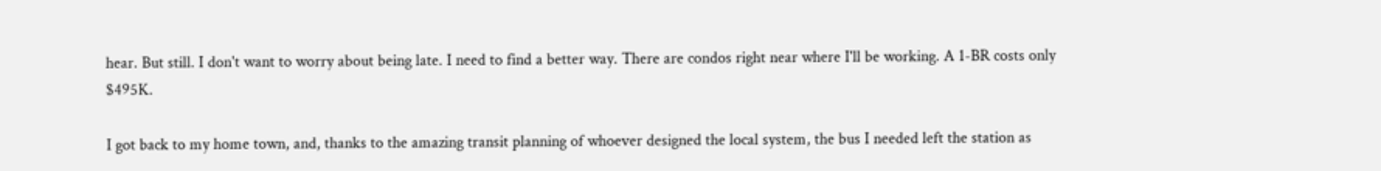hear. But still. I don't want to worry about being late. I need to find a better way. There are condos right near where I'll be working. A 1-BR costs only $495K.

I got back to my home town, and, thanks to the amazing transit planning of whoever designed the local system, the bus I needed left the station as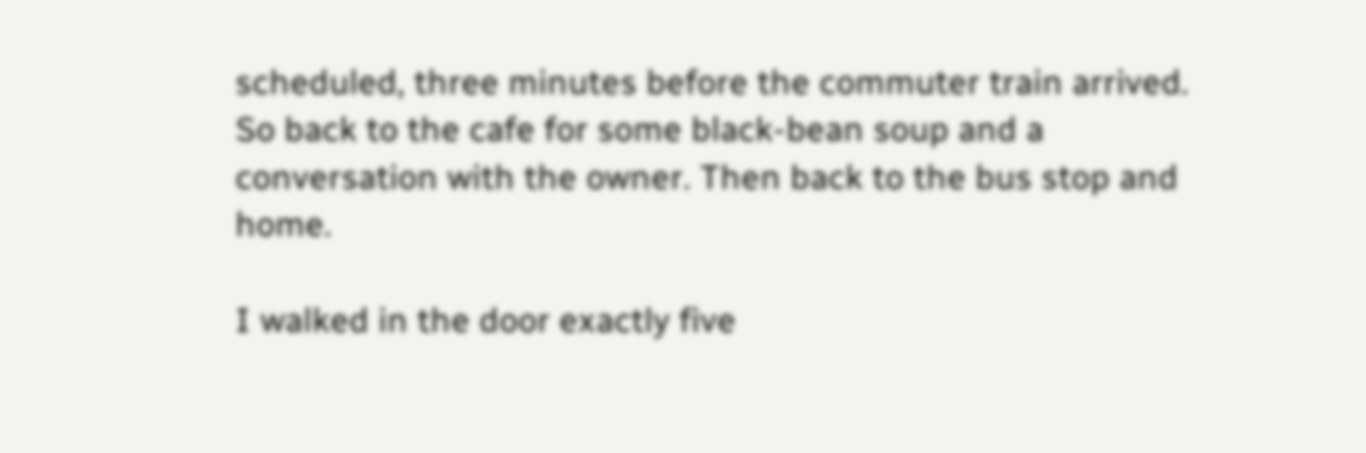scheduled, three minutes before the commuter train arrived. So back to the cafe for some black-bean soup and a conversation with the owner. Then back to the bus stop and home.

I walked in the door exactly five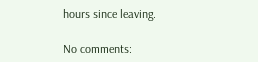hours since leaving.

No comments: